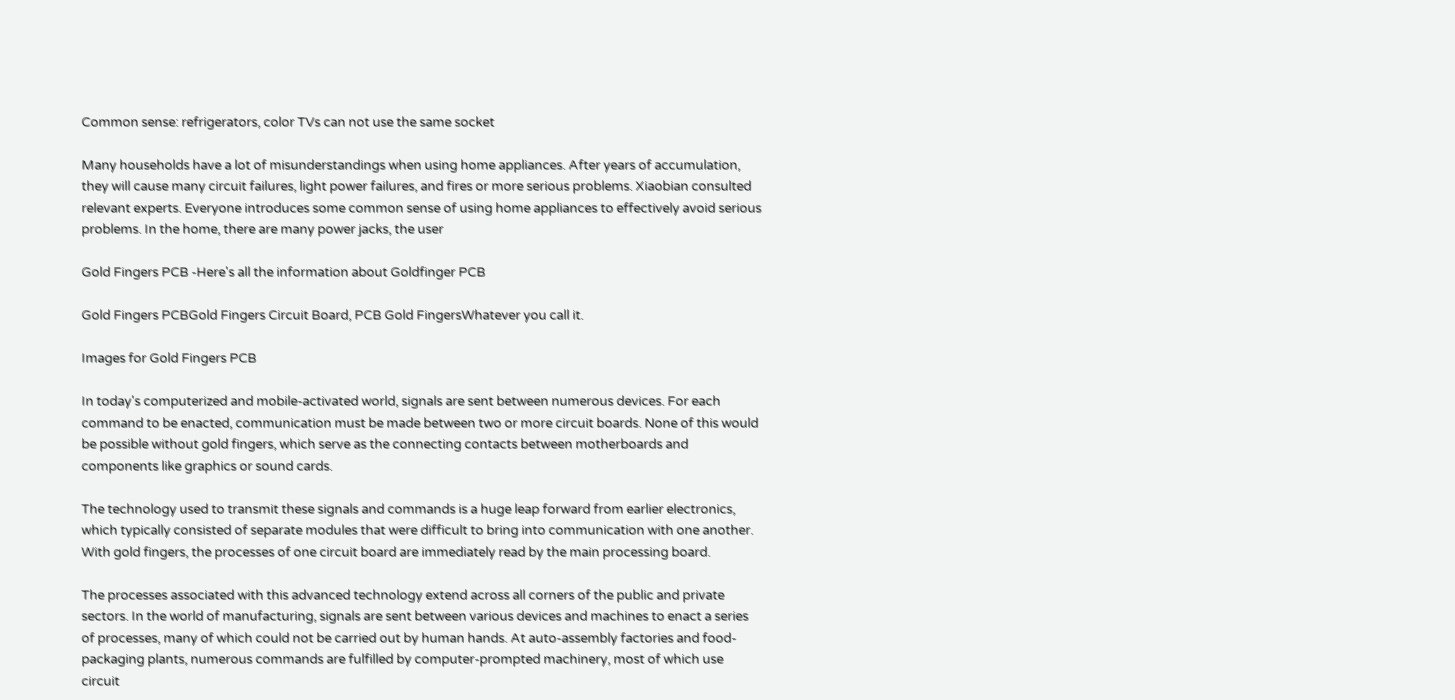Common sense: refrigerators, color TVs can not use the same socket

Many households have a lot of misunderstandings when using home appliances. After years of accumulation, they will cause many circuit failures, light power failures, and fires or more serious problems. Xiaobian consulted relevant experts. Everyone introduces some common sense of using home appliances to effectively avoid serious problems. In the home, there are many power jacks, the user

Gold Fingers PCB -Here's all the information about Goldfinger PCB

Gold Fingers PCBGold Fingers Circuit Board, PCB Gold FingersWhatever you call it.

Images for Gold Fingers PCB

In today's computerized and mobile-activated world, signals are sent between numerous devices. For each command to be enacted, communication must be made between two or more circuit boards. None of this would be possible without gold fingers, which serve as the connecting contacts between motherboards and components like graphics or sound cards.

The technology used to transmit these signals and commands is a huge leap forward from earlier electronics, which typically consisted of separate modules that were difficult to bring into communication with one another. With gold fingers, the processes of one circuit board are immediately read by the main processing board.

The processes associated with this advanced technology extend across all corners of the public and private sectors. In the world of manufacturing, signals are sent between various devices and machines to enact a series of processes, many of which could not be carried out by human hands. At auto-assembly factories and food-packaging plants, numerous commands are fulfilled by computer-prompted machinery, most of which use circuit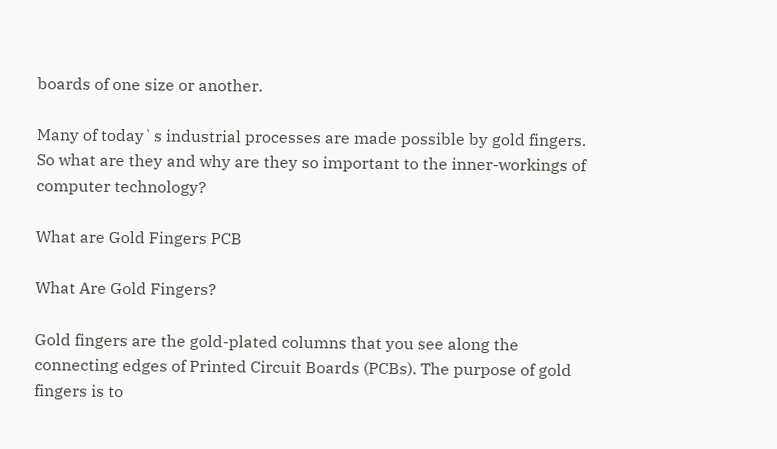boards of one size or another.

Many of today`s industrial processes are made possible by gold fingers. So what are they and why are they so important to the inner-workings of computer technology?

What are Gold Fingers PCB

What Are Gold Fingers?

Gold fingers are the gold-plated columns that you see along the connecting edges of Printed Circuit Boards (PCBs). The purpose of gold fingers is to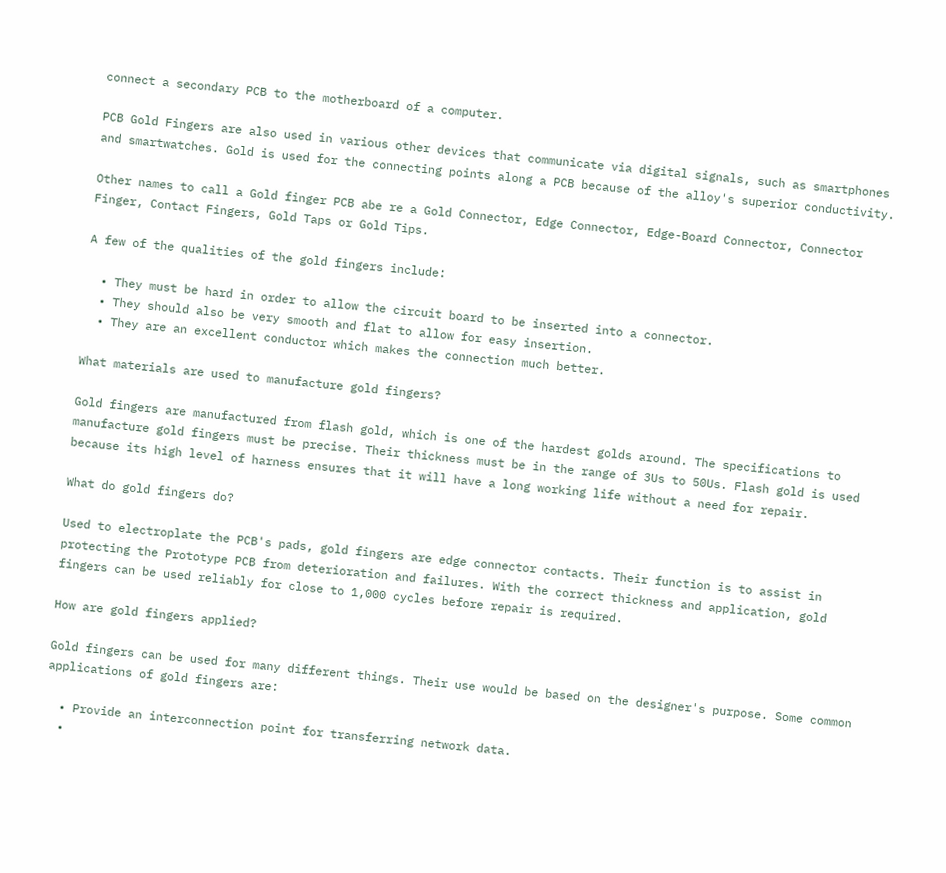connect a secondary PCB to the motherboard of a computer.

PCB Gold Fingers are also used in various other devices that communicate via digital signals, such as smartphones and smartwatches. Gold is used for the connecting points along a PCB because of the alloy's superior conductivity.

Other names to call a Gold finger PCB abe re a Gold Connector, Edge Connector, Edge-Board Connector, Connector Finger, Contact Fingers, Gold Taps or Gold Tips.

A few of the qualities of the gold fingers include:

  • They must be hard in order to allow the circuit board to be inserted into a connector.
  • They should also be very smooth and flat to allow for easy insertion.
  • They are an excellent conductor which makes the connection much better.

What materials are used to manufacture gold fingers?

Gold fingers are manufactured from flash gold, which is one of the hardest golds around. The specifications to manufacture gold fingers must be precise. Their thickness must be in the range of 3Us to 50Us. Flash gold is used because its high level of harness ensures that it will have a long working life without a need for repair.

What do gold fingers do?

Used to electroplate the PCB's pads, gold fingers are edge connector contacts. Their function is to assist in protecting the Prototype PCB from deterioration and failures. With the correct thickness and application, gold fingers can be used reliably for close to 1,000 cycles before repair is required.

How are gold fingers applied?

Gold fingers can be used for many different things. Their use would be based on the designer's purpose. Some common applications of gold fingers are:

  • Provide an interconnection point for transferring network data.
  •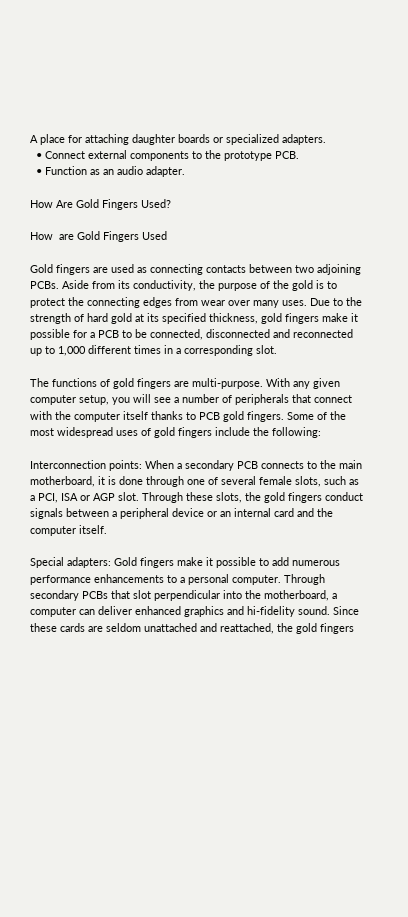A place for attaching daughter boards or specialized adapters.
  • Connect external components to the prototype PCB.
  • Function as an audio adapter.

How Are Gold Fingers Used?

How  are Gold Fingers Used

Gold fingers are used as connecting contacts between two adjoining PCBs. Aside from its conductivity, the purpose of the gold is to protect the connecting edges from wear over many uses. Due to the strength of hard gold at its specified thickness, gold fingers make it possible for a PCB to be connected, disconnected and reconnected up to 1,000 different times in a corresponding slot.

The functions of gold fingers are multi-purpose. With any given computer setup, you will see a number of peripherals that connect with the computer itself thanks to PCB gold fingers. Some of the most widespread uses of gold fingers include the following:

Interconnection points: When a secondary PCB connects to the main motherboard, it is done through one of several female slots, such as a PCI, ISA or AGP slot. Through these slots, the gold fingers conduct signals between a peripheral device or an internal card and the computer itself.

Special adapters: Gold fingers make it possible to add numerous performance enhancements to a personal computer. Through secondary PCBs that slot perpendicular into the motherboard, a computer can deliver enhanced graphics and hi-fidelity sound. Since these cards are seldom unattached and reattached, the gold fingers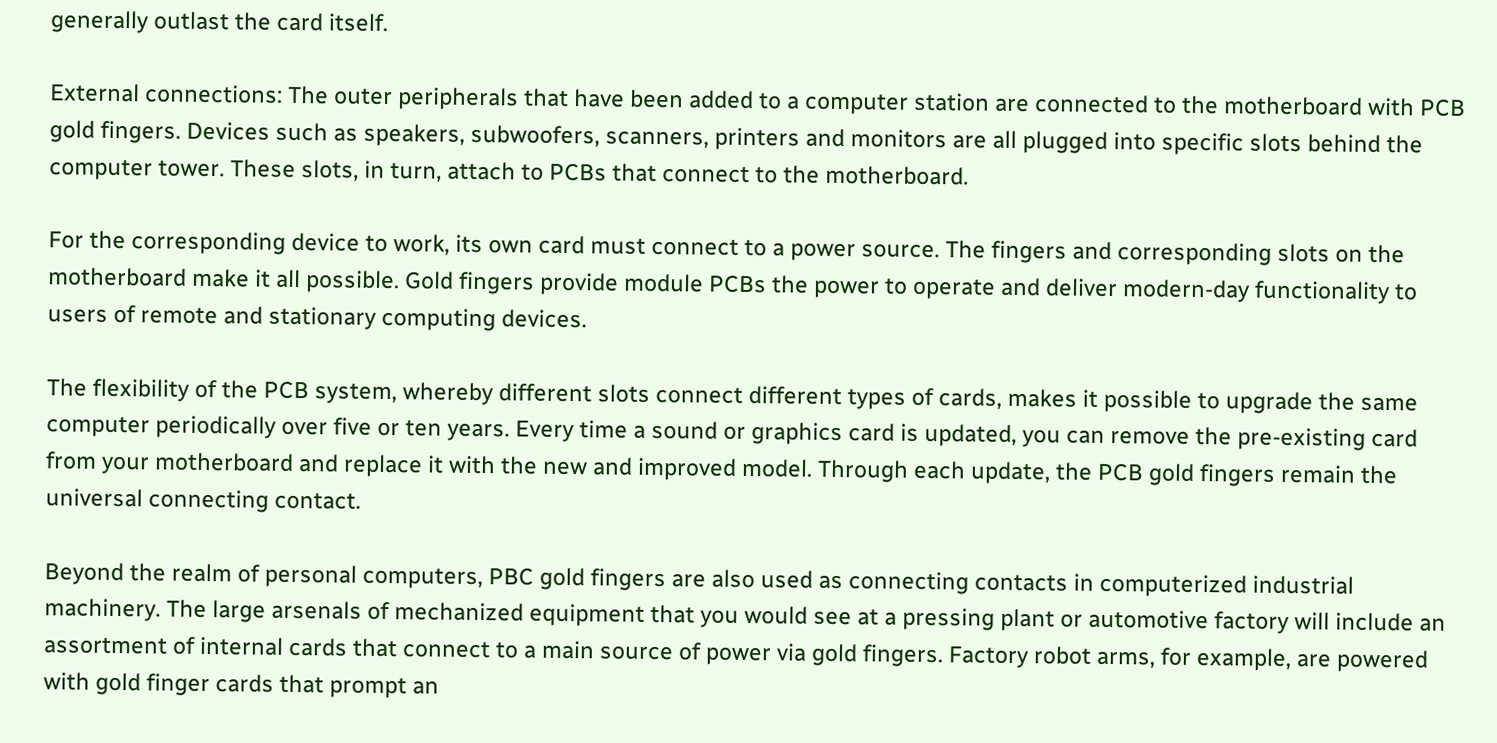generally outlast the card itself.

External connections: The outer peripherals that have been added to a computer station are connected to the motherboard with PCB gold fingers. Devices such as speakers, subwoofers, scanners, printers and monitors are all plugged into specific slots behind the computer tower. These slots, in turn, attach to PCBs that connect to the motherboard.

For the corresponding device to work, its own card must connect to a power source. The fingers and corresponding slots on the motherboard make it all possible. Gold fingers provide module PCBs the power to operate and deliver modern-day functionality to users of remote and stationary computing devices.

The flexibility of the PCB system, whereby different slots connect different types of cards, makes it possible to upgrade the same computer periodically over five or ten years. Every time a sound or graphics card is updated, you can remove the pre-existing card from your motherboard and replace it with the new and improved model. Through each update, the PCB gold fingers remain the universal connecting contact.

Beyond the realm of personal computers, PBC gold fingers are also used as connecting contacts in computerized industrial machinery. The large arsenals of mechanized equipment that you would see at a pressing plant or automotive factory will include an assortment of internal cards that connect to a main source of power via gold fingers. Factory robot arms, for example, are powered with gold finger cards that prompt an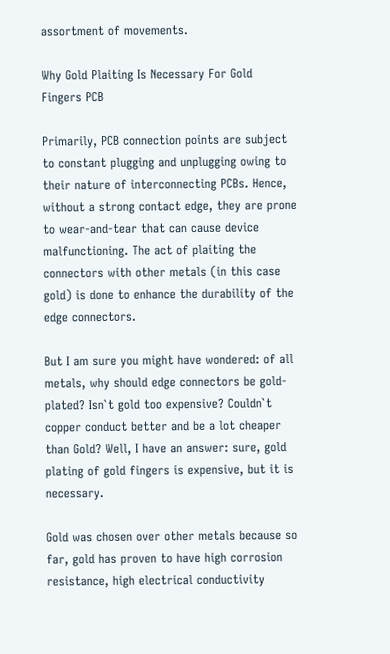assortment of movements.

Why Gold Plaiting Is Necessary For Gold Fingers PCB

Primarily, PCB connection points are subject to constant plugging and unplugging owing to their nature of interconnecting PCBs. Hence, without a strong contact edge, they are prone to wear-and-tear that can cause device malfunctioning. The act of plaiting the connectors with other metals (in this case gold) is done to enhance the durability of the edge connectors.

But I am sure you might have wondered: of all metals, why should edge connectors be gold-plated? Isn`t gold too expensive? Couldn`t copper conduct better and be a lot cheaper than Gold? Well, I have an answer: sure, gold plating of gold fingers is expensive, but it is necessary.

Gold was chosen over other metals because so far, gold has proven to have high corrosion resistance, high electrical conductivity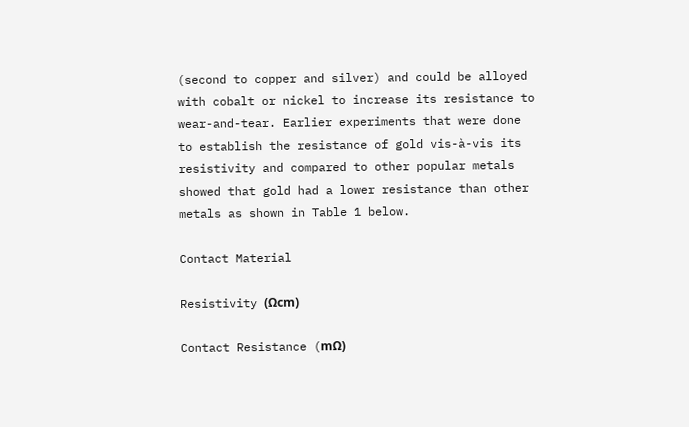(second to copper and silver) and could be alloyed with cobalt or nickel to increase its resistance to wear-and-tear. Earlier experiments that were done to establish the resistance of gold vis-à-vis its resistivity and compared to other popular metals showed that gold had a lower resistance than other metals as shown in Table 1 below.

Contact Material

Resistivity (Ωcm)

Contact Resistance (mΩ)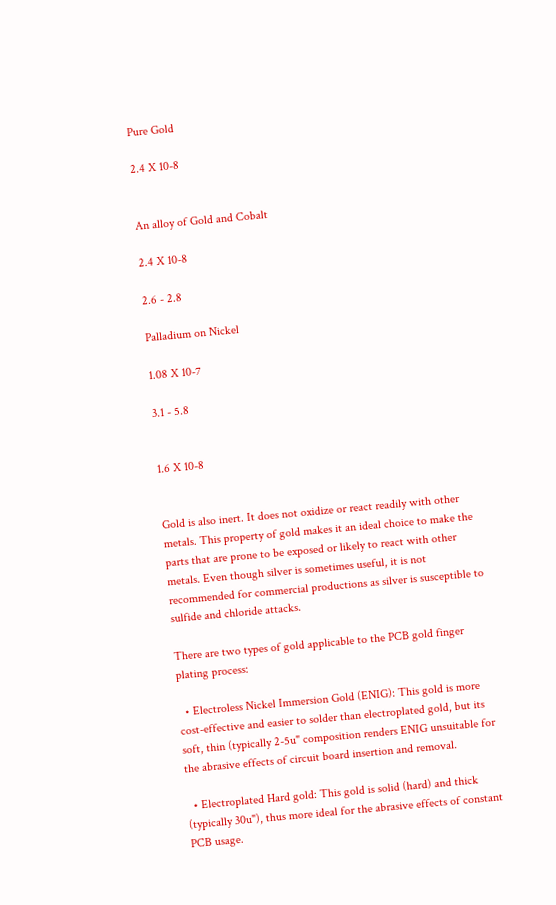Pure Gold

2.4 X 10-8


An alloy of Gold and Cobalt

2.4 X 10-8

2.6 - 2.8

Palladium on Nickel

1.08 X 10-7

3.1 - 5.8


1.6 X 10-8


Gold is also inert. It does not oxidize or react readily with other metals. This property of gold makes it an ideal choice to make the parts that are prone to be exposed or likely to react with other metals. Even though silver is sometimes useful, it is not recommended for commercial productions as silver is susceptible to sulfide and chloride attacks.

There are two types of gold applicable to the PCB gold finger plating process:

  • Electroless Nickel Immersion Gold (ENIG): This gold is more cost-effective and easier to solder than electroplated gold, but its soft, thin (typically 2-5u" composition renders ENIG unsuitable for the abrasive effects of circuit board insertion and removal.

  • Electroplated Hard gold: This gold is solid (hard) and thick (typically 30u"), thus more ideal for the abrasive effects of constant PCB usage.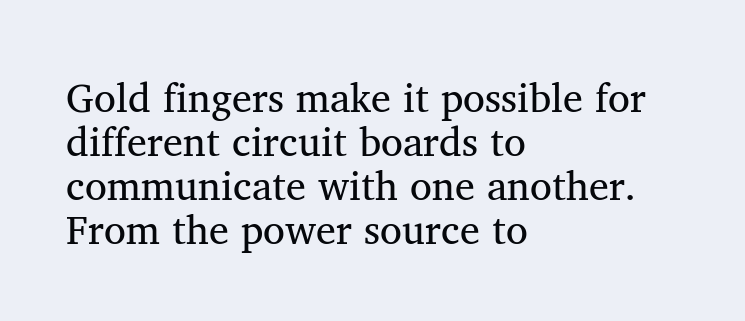Gold fingers make it possible for different circuit boards to communicate with one another. From the power source to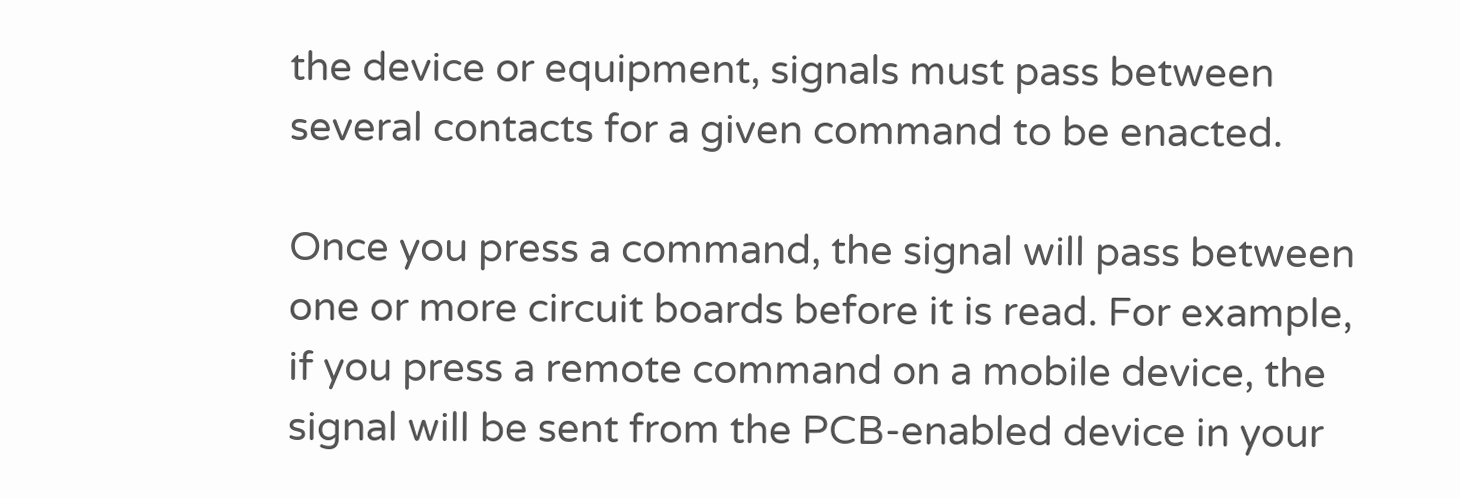the device or equipment, signals must pass between several contacts for a given command to be enacted.

Once you press a command, the signal will pass between one or more circuit boards before it is read. For example, if you press a remote command on a mobile device, the signal will be sent from the PCB-enabled device in your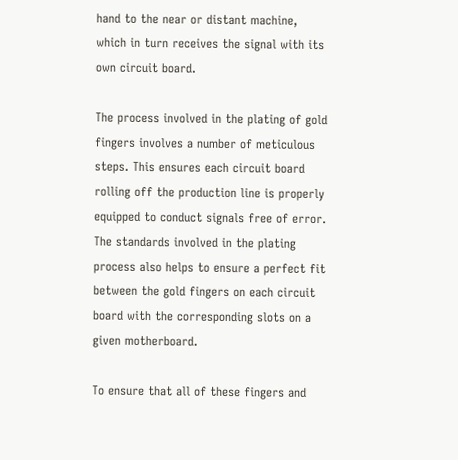hand to the near or distant machine, which in turn receives the signal with its own circuit board.

The process involved in the plating of gold fingers involves a number of meticulous steps. This ensures each circuit board rolling off the production line is properly equipped to conduct signals free of error. The standards involved in the plating process also helps to ensure a perfect fit between the gold fingers on each circuit board with the corresponding slots on a given motherboard.

To ensure that all of these fingers and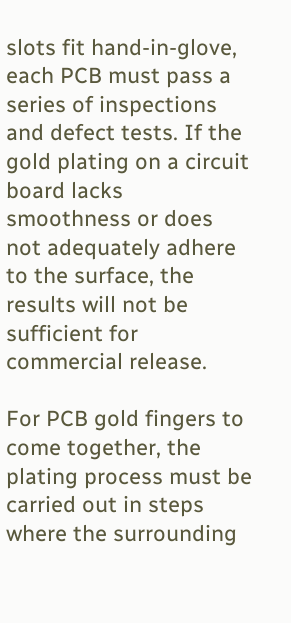slots fit hand-in-glove, each PCB must pass a series of inspections and defect tests. If the gold plating on a circuit board lacks smoothness or does not adequately adhere to the surface, the results will not be sufficient for commercial release.

For PCB gold fingers to come together, the plating process must be carried out in steps where the surrounding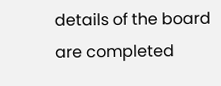details of the board are completed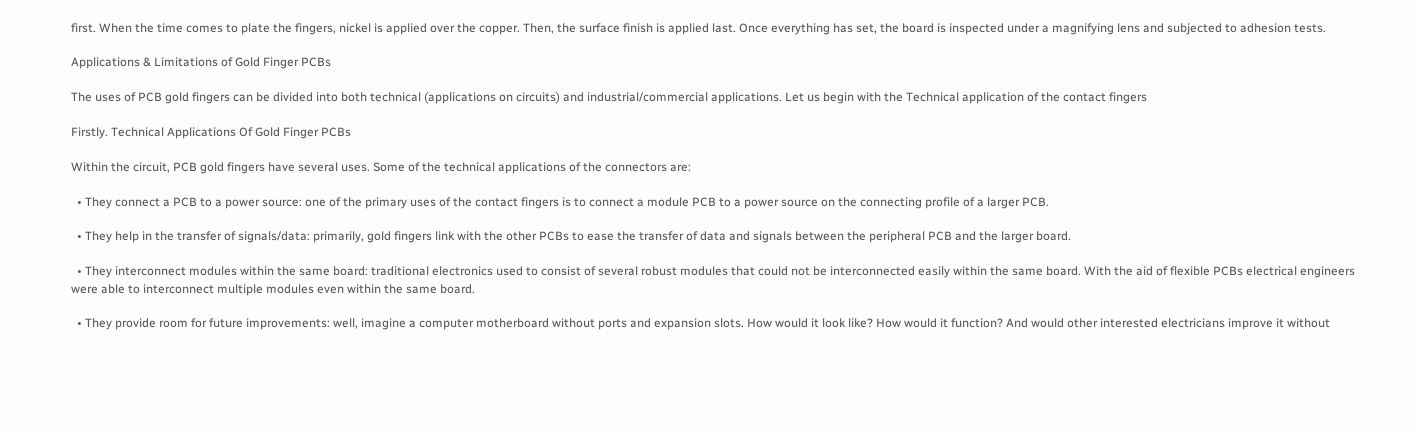first. When the time comes to plate the fingers, nickel is applied over the copper. Then, the surface finish is applied last. Once everything has set, the board is inspected under a magnifying lens and subjected to adhesion tests.

Applications & Limitations of Gold Finger PCBs

The uses of PCB gold fingers can be divided into both technical (applications on circuits) and industrial/commercial applications. Let us begin with the Technical application of the contact fingers

Firstly. Technical Applications Of Gold Finger PCBs

Within the circuit, PCB gold fingers have several uses. Some of the technical applications of the connectors are:

  • They connect a PCB to a power source: one of the primary uses of the contact fingers is to connect a module PCB to a power source on the connecting profile of a larger PCB.

  • They help in the transfer of signals/data: primarily, gold fingers link with the other PCBs to ease the transfer of data and signals between the peripheral PCB and the larger board.

  • They interconnect modules within the same board: traditional electronics used to consist of several robust modules that could not be interconnected easily within the same board. With the aid of flexible PCBs electrical engineers were able to interconnect multiple modules even within the same board.

  • They provide room for future improvements: well, imagine a computer motherboard without ports and expansion slots. How would it look like? How would it function? And would other interested electricians improve it without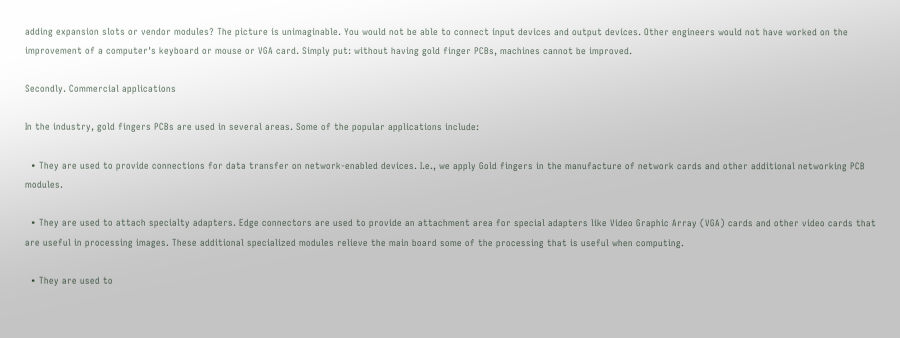adding expansion slots or vendor modules? The picture is unimaginable. You would not be able to connect input devices and output devices. Other engineers would not have worked on the improvement of a computer's keyboard or mouse or VGA card. Simply put: without having gold finger PCBs, machines cannot be improved.

Secondly. Commercial applications

In the industry, gold fingers PCBs are used in several areas. Some of the popular applications include:

  • They are used to provide connections for data transfer on network-enabled devices. I.e., we apply Gold fingers in the manufacture of network cards and other additional networking PCB modules.

  • They are used to attach specialty adapters. Edge connectors are used to provide an attachment area for special adapters like Video Graphic Array (VGA) cards and other video cards that are useful in processing images. These additional specialized modules relieve the main board some of the processing that is useful when computing.

  • They are used to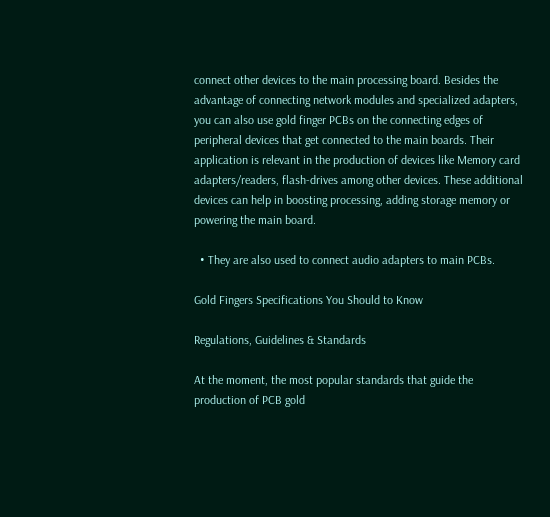connect other devices to the main processing board. Besides the advantage of connecting network modules and specialized adapters, you can also use gold finger PCBs on the connecting edges of peripheral devices that get connected to the main boards. Their application is relevant in the production of devices like Memory card adapters/readers, flash-drives among other devices. These additional devices can help in boosting processing, adding storage memory or powering the main board.

  • They are also used to connect audio adapters to main PCBs.

Gold Fingers Specifications You Should to Know

Regulations, Guidelines & Standards

At the moment, the most popular standards that guide the production of PCB gold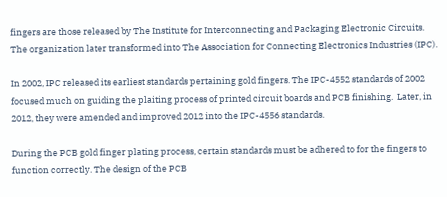fingers are those released by The Institute for Interconnecting and Packaging Electronic Circuits. The organization later transformed into The Association for Connecting Electronics Industries (IPC).

In 2002, IPC released its earliest standards pertaining gold fingers. The IPC-4552 standards of 2002 focused much on guiding the plaiting process of printed circuit boards and PCB finishing.  Later, in 2012, they were amended and improved 2012 into the IPC-4556 standards.

During the PCB gold finger plating process, certain standards must be adhered to for the fingers to function correctly. The design of the PCB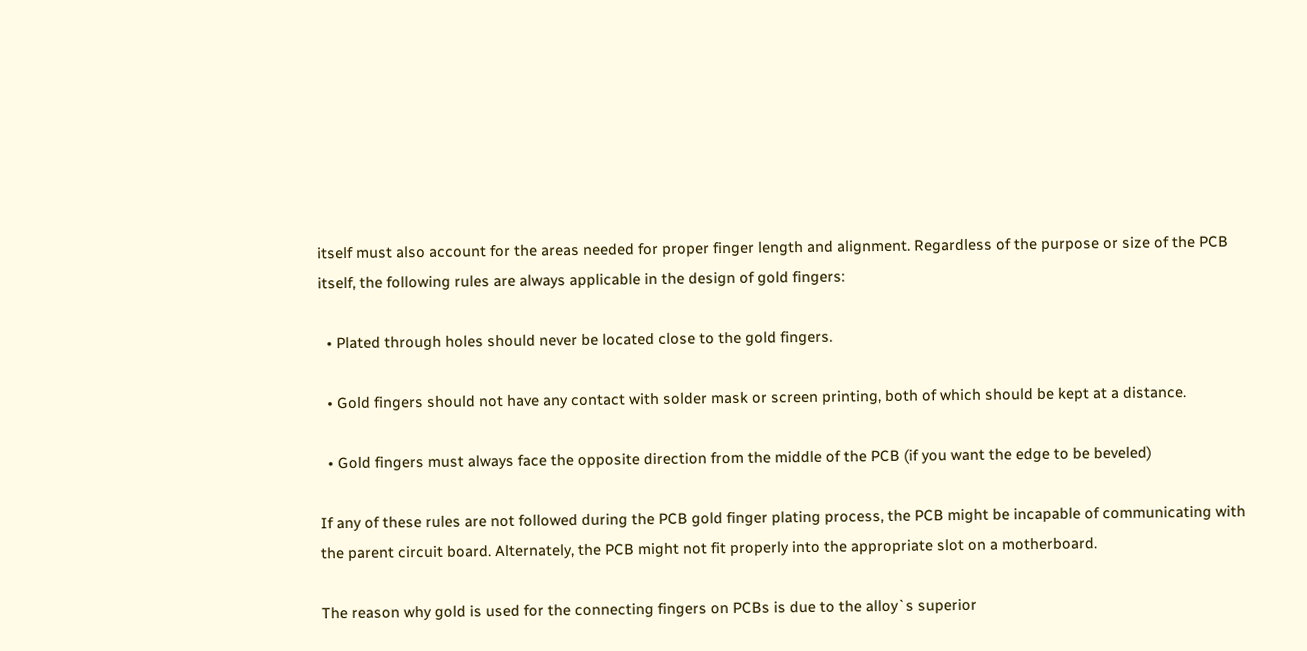itself must also account for the areas needed for proper finger length and alignment. Regardless of the purpose or size of the PCB itself, the following rules are always applicable in the design of gold fingers:

  • Plated through holes should never be located close to the gold fingers.

  • Gold fingers should not have any contact with solder mask or screen printing, both of which should be kept at a distance.

  • Gold fingers must always face the opposite direction from the middle of the PCB (if you want the edge to be beveled)

If any of these rules are not followed during the PCB gold finger plating process, the PCB might be incapable of communicating with the parent circuit board. Alternately, the PCB might not fit properly into the appropriate slot on a motherboard.

The reason why gold is used for the connecting fingers on PCBs is due to the alloy`s superior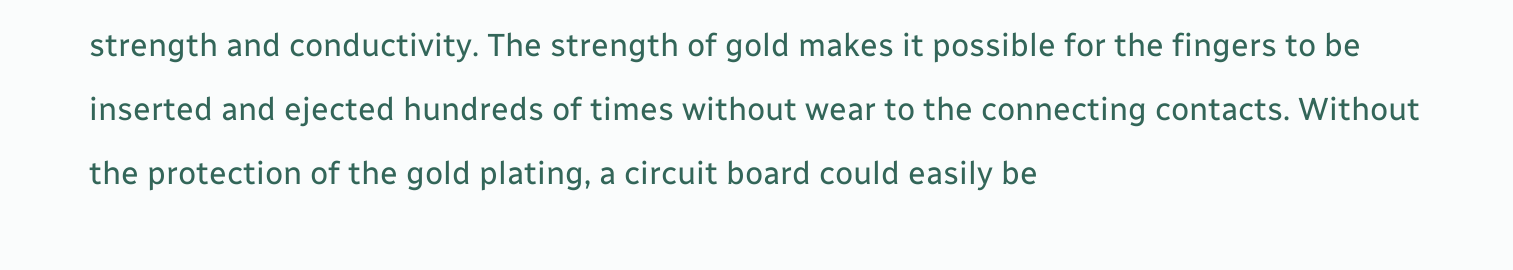strength and conductivity. The strength of gold makes it possible for the fingers to be inserted and ejected hundreds of times without wear to the connecting contacts. Without the protection of the gold plating, a circuit board could easily be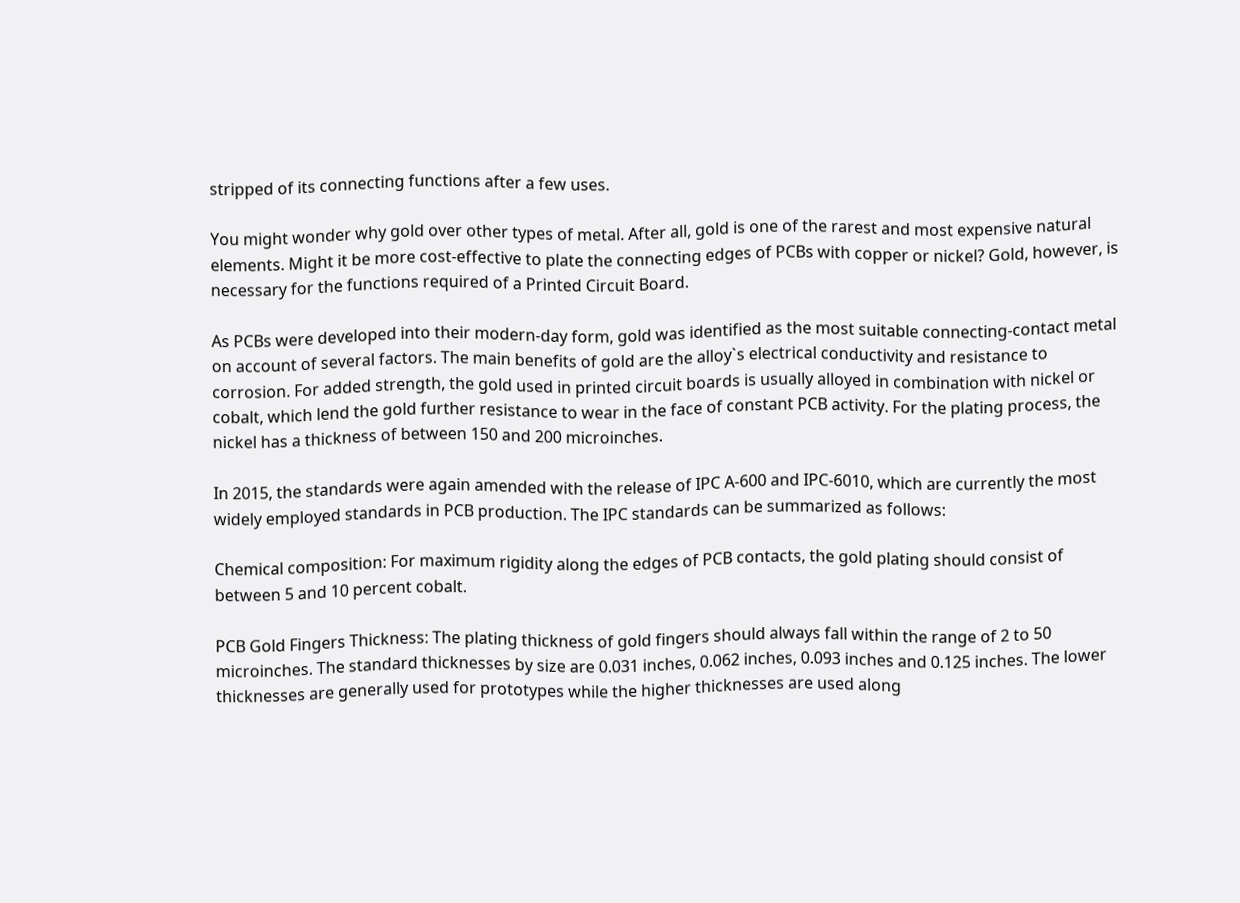stripped of its connecting functions after a few uses.

You might wonder why gold over other types of metal. After all, gold is one of the rarest and most expensive natural elements. Might it be more cost-effective to plate the connecting edges of PCBs with copper or nickel? Gold, however, is necessary for the functions required of a Printed Circuit Board.

As PCBs were developed into their modern-day form, gold was identified as the most suitable connecting-contact metal on account of several factors. The main benefits of gold are the alloy`s electrical conductivity and resistance to corrosion. For added strength, the gold used in printed circuit boards is usually alloyed in combination with nickel or cobalt, which lend the gold further resistance to wear in the face of constant PCB activity. For the plating process, the nickel has a thickness of between 150 and 200 microinches.

In 2015, the standards were again amended with the release of IPC A-600 and IPC-6010, which are currently the most widely employed standards in PCB production. The IPC standards can be summarized as follows:

Chemical composition: For maximum rigidity along the edges of PCB contacts, the gold plating should consist of between 5 and 10 percent cobalt.

PCB Gold Fingers Thickness: The plating thickness of gold fingers should always fall within the range of 2 to 50 microinches. The standard thicknesses by size are 0.031 inches, 0.062 inches, 0.093 inches and 0.125 inches. The lower thicknesses are generally used for prototypes while the higher thicknesses are used along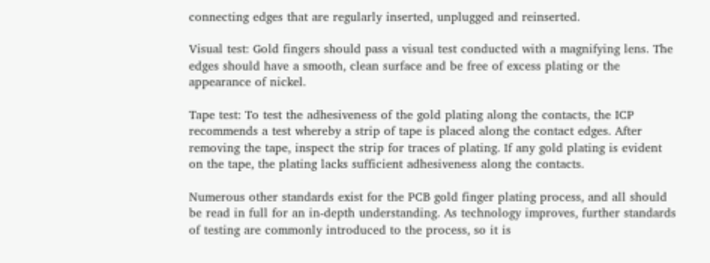connecting edges that are regularly inserted, unplugged and reinserted.

Visual test: Gold fingers should pass a visual test conducted with a magnifying lens. The edges should have a smooth, clean surface and be free of excess plating or the appearance of nickel.

Tape test: To test the adhesiveness of the gold plating along the contacts, the ICP recommends a test whereby a strip of tape is placed along the contact edges. After removing the tape, inspect the strip for traces of plating. If any gold plating is evident on the tape, the plating lacks sufficient adhesiveness along the contacts.

Numerous other standards exist for the PCB gold finger plating process, and all should be read in full for an in-depth understanding. As technology improves, further standards of testing are commonly introduced to the process, so it is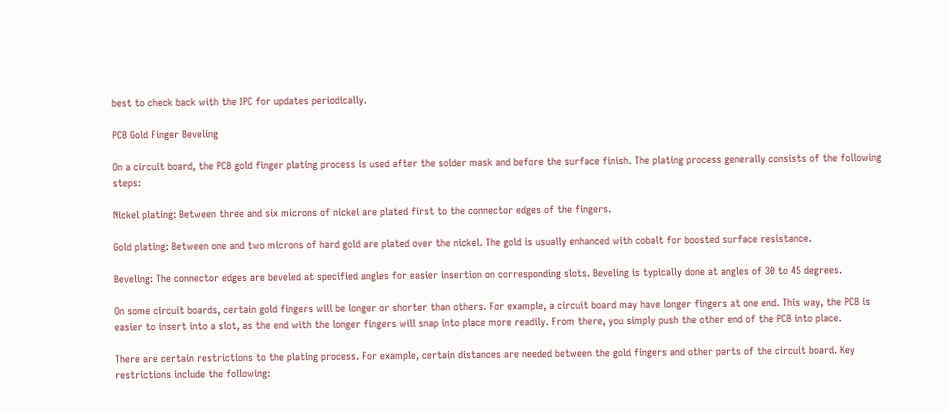best to check back with the IPC for updates periodically.

PCB Gold Finger Beveling

On a circuit board, the PCB gold finger plating process is used after the solder mask and before the surface finish. The plating process generally consists of the following steps:

Nickel plating: Between three and six microns of nickel are plated first to the connector edges of the fingers.

Gold plating: Between one and two microns of hard gold are plated over the nickel. The gold is usually enhanced with cobalt for boosted surface resistance.

Beveling: The connector edges are beveled at specified angles for easier insertion on corresponding slots. Beveling is typically done at angles of 30 to 45 degrees.

On some circuit boards, certain gold fingers will be longer or shorter than others. For example, a circuit board may have longer fingers at one end. This way, the PCB is easier to insert into a slot, as the end with the longer fingers will snap into place more readily. From there, you simply push the other end of the PCB into place.

There are certain restrictions to the plating process. For example, certain distances are needed between the gold fingers and other parts of the circuit board. Key restrictions include the following: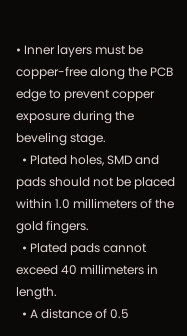• Inner layers must be copper-free along the PCB edge to prevent copper exposure during the beveling stage.
  • Plated holes, SMD and pads should not be placed within 1.0 millimeters of the gold fingers.
  • Plated pads cannot exceed 40 millimeters in length.
  • A distance of 0.5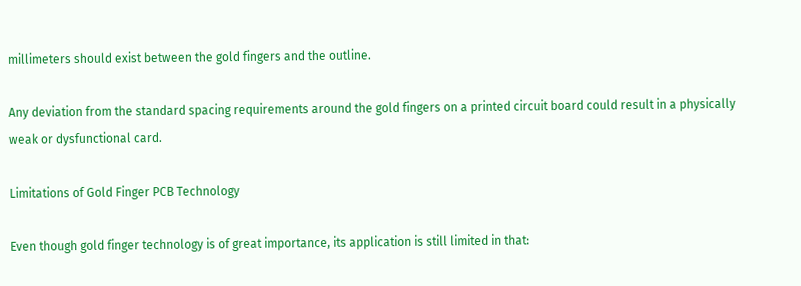millimeters should exist between the gold fingers and the outline.

Any deviation from the standard spacing requirements around the gold fingers on a printed circuit board could result in a physically weak or dysfunctional card.

Limitations of Gold Finger PCB Technology

Even though gold finger technology is of great importance, its application is still limited in that: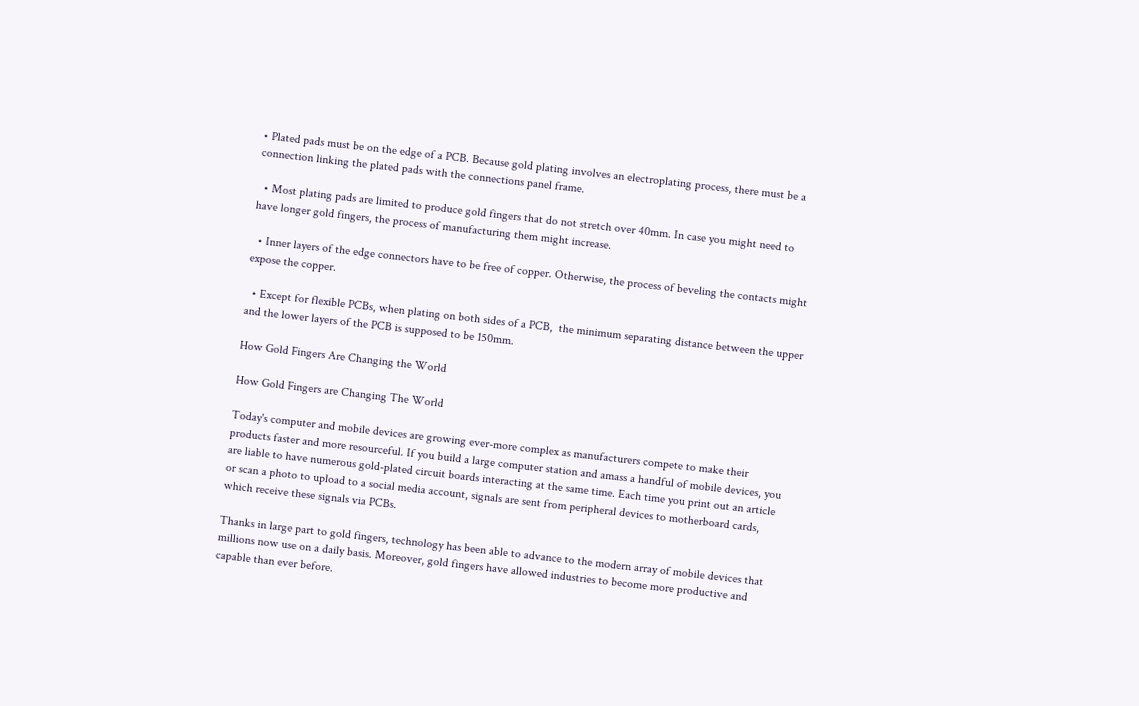• Plated pads must be on the edge of a PCB. Because gold plating involves an electroplating process, there must be a connection linking the plated pads with the connections panel frame.

  • Most plating pads are limited to produce gold fingers that do not stretch over 40mm. In case you might need to have longer gold fingers, the process of manufacturing them might increase.

  • Inner layers of the edge connectors have to be free of copper. Otherwise, the process of beveling the contacts might expose the copper.

  • Except for flexible PCBs, when plating on both sides of a PCB,  the minimum separating distance between the upper and the lower layers of the PCB is supposed to be 150mm.

How Gold Fingers Are Changing the World

How Gold Fingers are Changing The World

Today's computer and mobile devices are growing ever-more complex as manufacturers compete to make their products faster and more resourceful. If you build a large computer station and amass a handful of mobile devices, you are liable to have numerous gold-plated circuit boards interacting at the same time. Each time you print out an article or scan a photo to upload to a social media account, signals are sent from peripheral devices to motherboard cards, which receive these signals via PCBs.

Thanks in large part to gold fingers, technology has been able to advance to the modern array of mobile devices that millions now use on a daily basis. Moreover, gold fingers have allowed industries to become more productive and capable than ever before.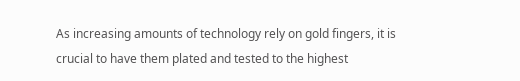As increasing amounts of technology rely on gold fingers, it is crucial to have them plated and tested to the highest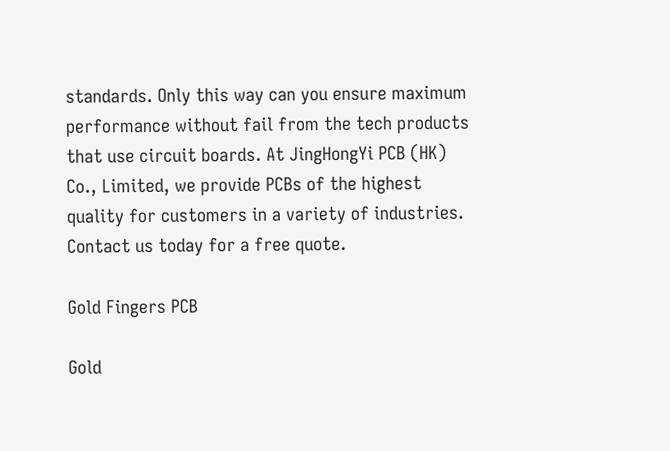standards. Only this way can you ensure maximum performance without fail from the tech products that use circuit boards. At JingHongYi PCB (HK) Co., Limited, we provide PCBs of the highest quality for customers in a variety of industries. Contact us today for a free quote.

Gold Fingers PCB

Gold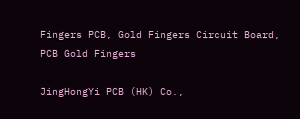Fingers PCB, Gold Fingers Circuit Board, PCB Gold Fingers

JingHongYi PCB (HK) Co.,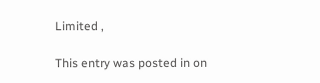Limited ,

This entry was posted in on